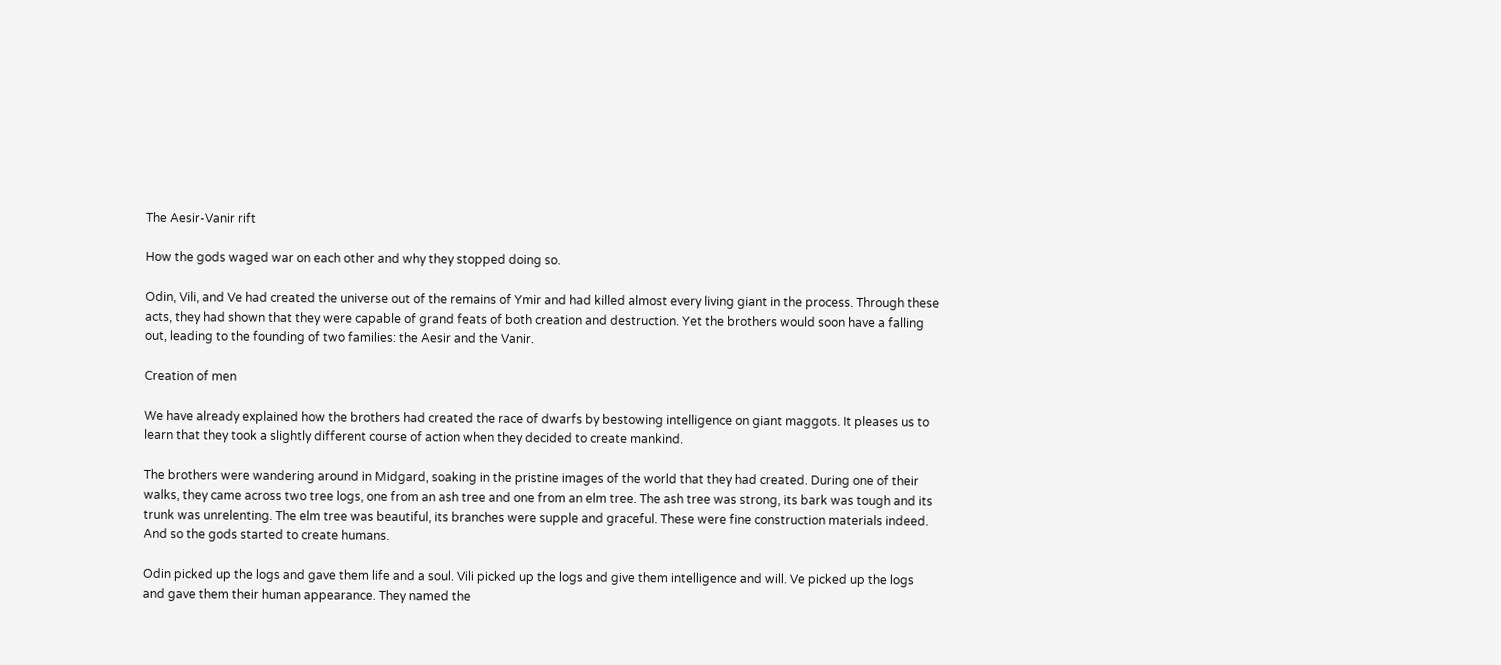The Aesir-Vanir rift

How the gods waged war on each other and why they stopped doing so.

Odin, Vili, and Ve had created the universe out of the remains of Ymir and had killed almost every living giant in the process. Through these acts, they had shown that they were capable of grand feats of both creation and destruction. Yet the brothers would soon have a falling out, leading to the founding of two families: the Aesir and the Vanir.

Creation of men

We have already explained how the brothers had created the race of dwarfs by bestowing intelligence on giant maggots. It pleases us to learn that they took a slightly different course of action when they decided to create mankind.

The brothers were wandering around in Midgard, soaking in the pristine images of the world that they had created. During one of their walks, they came across two tree logs, one from an ash tree and one from an elm tree. The ash tree was strong, its bark was tough and its trunk was unrelenting. The elm tree was beautiful, its branches were supple and graceful. These were fine construction materials indeed. And so the gods started to create humans.

Odin picked up the logs and gave them life and a soul. Vili picked up the logs and give them intelligence and will. Ve picked up the logs and gave them their human appearance. They named the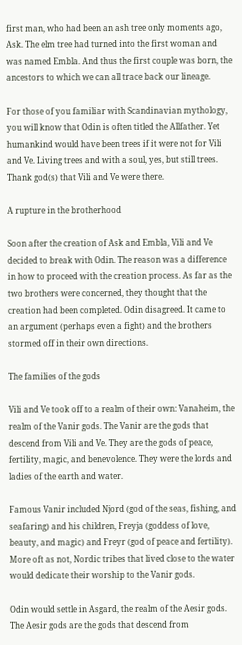first man, who had been an ash tree only moments ago, Ask. The elm tree had turned into the first woman and was named Embla. And thus the first couple was born, the ancestors to which we can all trace back our lineage.

For those of you familiar with Scandinavian mythology, you will know that Odin is often titled the Allfather. Yet humankind would have been trees if it were not for Vili and Ve. Living trees and with a soul, yes, but still trees. Thank god(s) that Vili and Ve were there.

A rupture in the brotherhood

Soon after the creation of Ask and Embla, Vili and Ve decided to break with Odin. The reason was a difference in how to proceed with the creation process. As far as the two brothers were concerned, they thought that the creation had been completed. Odin disagreed. It came to an argument (perhaps even a fight) and the brothers stormed off in their own directions.

The families of the gods

Vili and Ve took off to a realm of their own: Vanaheim, the realm of the Vanir gods. The Vanir are the gods that descend from Vili and Ve. They are the gods of peace, fertility, magic, and benevolence. They were the lords and ladies of the earth and water.

Famous Vanir included Njord (god of the seas, fishing, and seafaring) and his children, Freyja (goddess of love, beauty, and magic) and Freyr (god of peace and fertility). More oft as not, Nordic tribes that lived close to the water would dedicate their worship to the Vanir gods.

Odin would settle in Asgard, the realm of the Aesir gods. The Aesir gods are the gods that descend from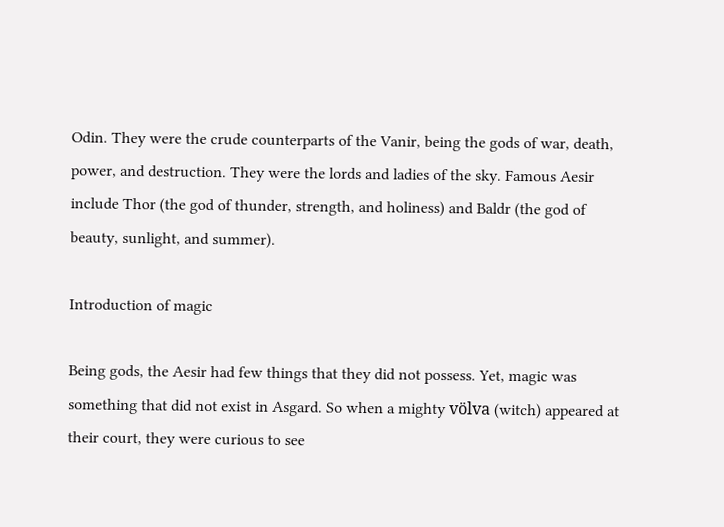Odin. They were the crude counterparts of the Vanir, being the gods of war, death, power, and destruction. They were the lords and ladies of the sky. Famous Aesir include Thor (the god of thunder, strength, and holiness) and Baldr (the god of beauty, sunlight, and summer).

Introduction of magic

Being gods, the Aesir had few things that they did not possess. Yet, magic was something that did not exist in Asgard. So when a mighty völva (witch) appeared at their court, they were curious to see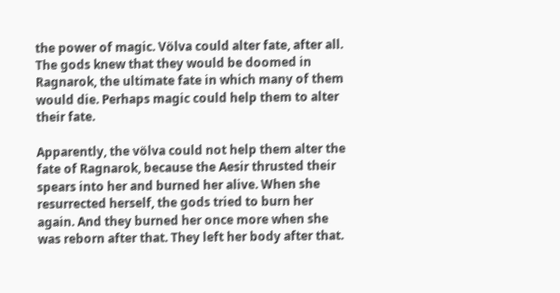the power of magic. Völva could alter fate, after all. The gods knew that they would be doomed in Ragnarok, the ultimate fate in which many of them would die. Perhaps magic could help them to alter their fate.

Apparently, the völva could not help them alter the fate of Ragnarok, because the Aesir thrusted their spears into her and burned her alive. When she resurrected herself, the gods tried to burn her again. And they burned her once more when she was reborn after that. They left her body after that.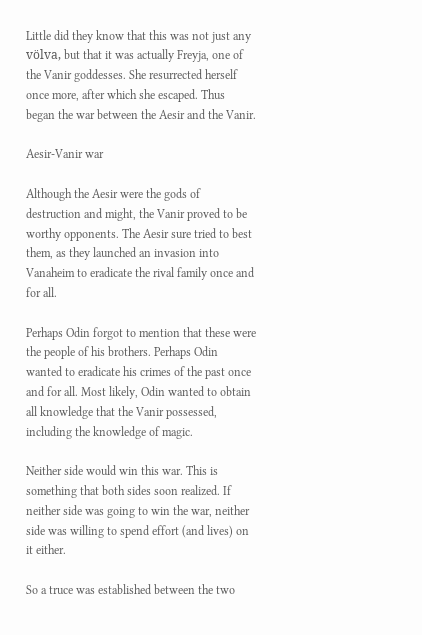Little did they know that this was not just any völva, but that it was actually Freyja, one of the Vanir goddesses. She resurrected herself once more, after which she escaped. Thus began the war between the Aesir and the Vanir.

Aesir-Vanir war

Although the Aesir were the gods of destruction and might, the Vanir proved to be worthy opponents. The Aesir sure tried to best them, as they launched an invasion into Vanaheim to eradicate the rival family once and for all.

Perhaps Odin forgot to mention that these were the people of his brothers. Perhaps Odin wanted to eradicate his crimes of the past once and for all. Most likely, Odin wanted to obtain all knowledge that the Vanir possessed, including the knowledge of magic.

Neither side would win this war. This is something that both sides soon realized. If neither side was going to win the war, neither side was willing to spend effort (and lives) on it either.

So a truce was established between the two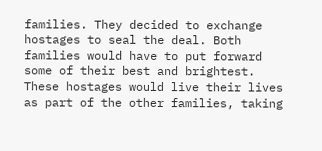families. They decided to exchange hostages to seal the deal. Both families would have to put forward some of their best and brightest. These hostages would live their lives as part of the other families, taking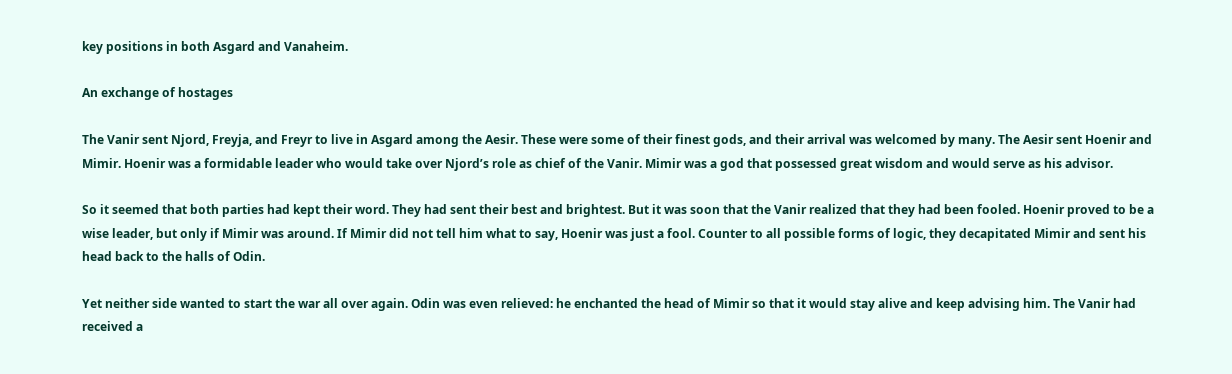key positions in both Asgard and Vanaheim.

An exchange of hostages

The Vanir sent Njord, Freyja, and Freyr to live in Asgard among the Aesir. These were some of their finest gods, and their arrival was welcomed by many. The Aesir sent Hoenir and Mimir. Hoenir was a formidable leader who would take over Njord’s role as chief of the Vanir. Mimir was a god that possessed great wisdom and would serve as his advisor.

So it seemed that both parties had kept their word. They had sent their best and brightest. But it was soon that the Vanir realized that they had been fooled. Hoenir proved to be a wise leader, but only if Mimir was around. If Mimir did not tell him what to say, Hoenir was just a fool. Counter to all possible forms of logic, they decapitated Mimir and sent his head back to the halls of Odin.

Yet neither side wanted to start the war all over again. Odin was even relieved: he enchanted the head of Mimir so that it would stay alive and keep advising him. The Vanir had received a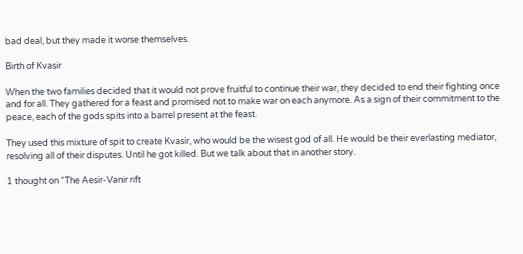bad deal, but they made it worse themselves.

Birth of Kvasir

When the two families decided that it would not prove fruitful to continue their war, they decided to end their fighting once and for all. They gathered for a feast and promised not to make war on each anymore. As a sign of their commitment to the peace, each of the gods spits into a barrel present at the feast.

They used this mixture of spit to create Kvasir, who would be the wisest god of all. He would be their everlasting mediator, resolving all of their disputes. Until he got killed. But we talk about that in another story.

1 thought on “The Aesir-Vanir rift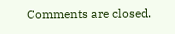Comments are closed.